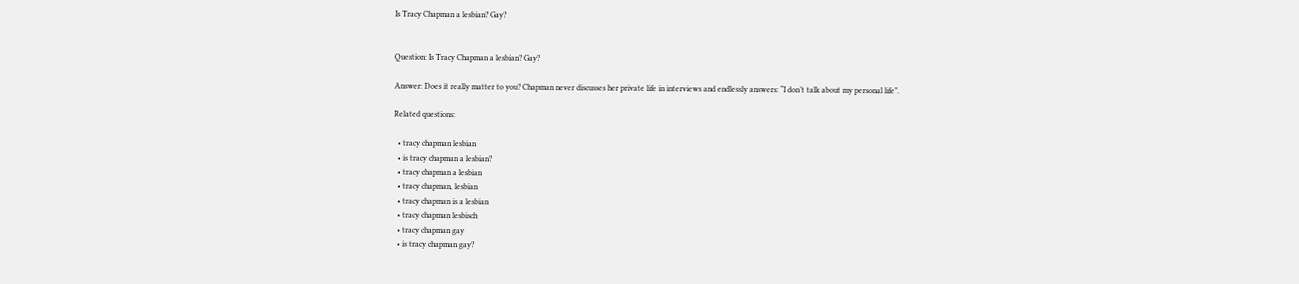Is Tracy Chapman a lesbian? Gay?


Question: Is Tracy Chapman a lesbian? Gay?

Answer: Does it really matter to you? Chapman never discusses her private life in interviews and endlessly answers: “I don’t talk about my personal life”.

Related questions:

  • tracy chapman lesbian
  • is tracy chapman a lesbian?
  • tracy chapman a lesbian
  • tracy chapman, lesbian
  • tracy chapman is a lesbian
  • tracy chapman lesbisch
  • tracy chapman gay
  • is tracy chapman gay?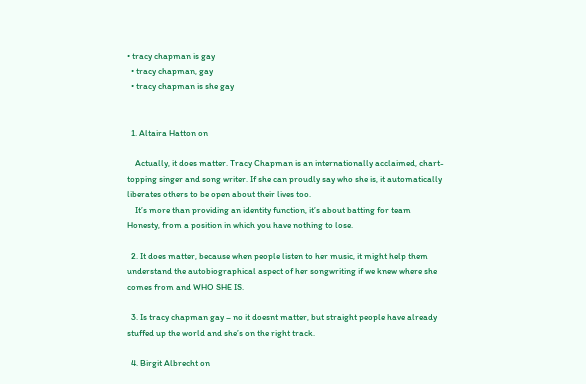• tracy chapman is gay
  • tracy chapman, gay
  • tracy chapman is she gay


  1. Altaira Hatton on

    Actually, it does matter. Tracy Chapman is an internationally acclaimed, chart-topping singer and song writer. If she can proudly say who she is, it automatically liberates others to be open about their lives too.
    It’s more than providing an identity function, it’s about batting for team Honesty, from a position in which you have nothing to lose.

  2. It does matter, because when people listen to her music, it might help them understand the autobiographical aspect of her songwriting if we knew where she comes from and WHO SHE IS.

  3. Is tracy chapman gay – no it doesnt matter, but straight people have already stuffed up the world and she’s on the right track.

  4. Birgit Albrecht on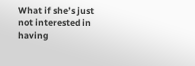What if she’s just not interested in having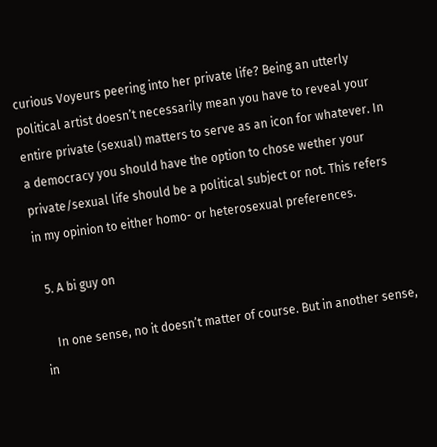curious Voyeurs peering into her private life? Being an utterly political artist doesn’t necessarily mean you have to reveal your entire private (sexual) matters to serve as an icon for whatever. In a democracy you should have the option to chose wether your private/sexual life should be a political subject or not. This refers in my opinion to either homo- or heterosexual preferences.

  5. A bi guy on

    In one sense, no it doesn’t matter of course. But in another sense, in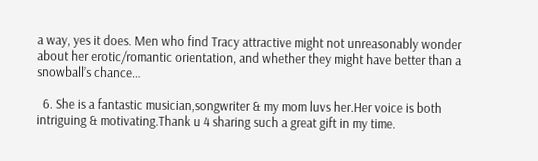a way, yes it does. Men who find Tracy attractive might not unreasonably wonder about her erotic/romantic orientation, and whether they might have better than a snowball’s chance…

  6. She is a fantastic musician,songwriter & my mom luvs her.Her voice is both intriguing & motivating.Thank u 4 sharing such a great gift in my time.